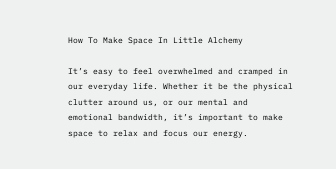How To Make Space In Little Alchemy

It’s easy to feel overwhelmed and cramped in our everyday life. Whether it be the physical clutter around us, or our mental and emotional bandwidth, it’s important to make space to relax and focus our energy.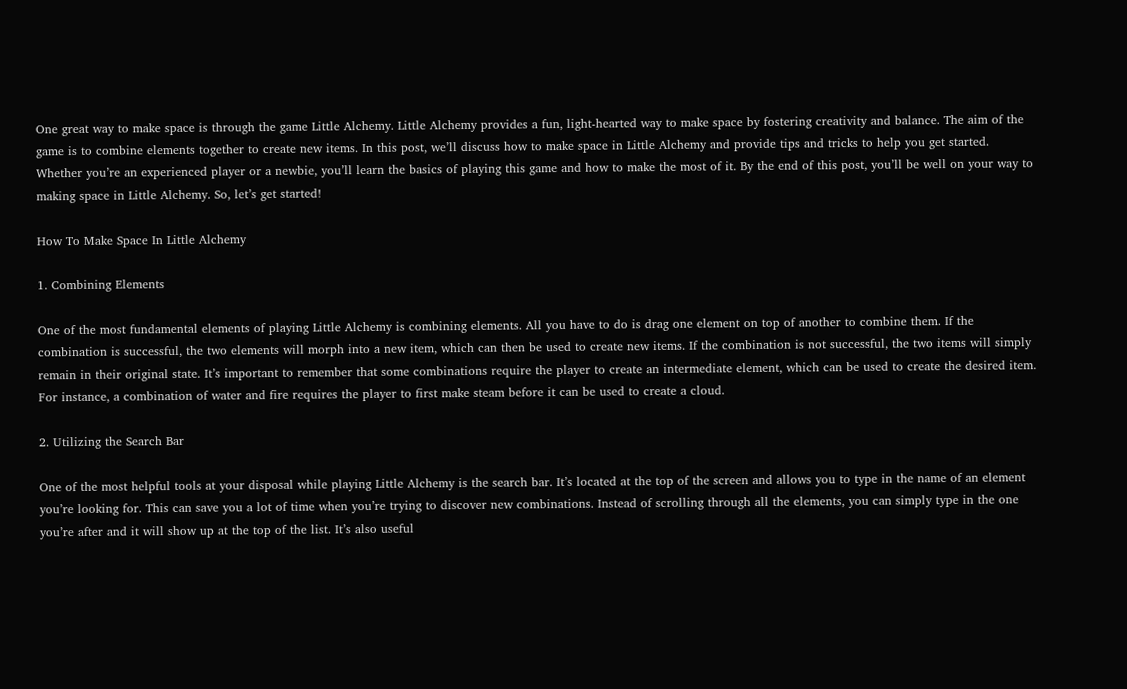One great way to make space is through the game Little Alchemy. Little Alchemy provides a fun, light-hearted way to make space by fostering creativity and balance. The aim of the game is to combine elements together to create new items. In this post, we’ll discuss how to make space in Little Alchemy and provide tips and tricks to help you get started. Whether you’re an experienced player or a newbie, you’ll learn the basics of playing this game and how to make the most of it. By the end of this post, you’ll be well on your way to making space in Little Alchemy. So, let’s get started!

How To Make Space In Little Alchemy

1. Combining Elements

One of the most fundamental elements of playing Little Alchemy is combining elements. All you have to do is drag one element on top of another to combine them. If the combination is successful, the two elements will morph into a new item, which can then be used to create new items. If the combination is not successful, the two items will simply remain in their original state. It’s important to remember that some combinations require the player to create an intermediate element, which can be used to create the desired item. For instance, a combination of water and fire requires the player to first make steam before it can be used to create a cloud.

2. Utilizing the Search Bar

One of the most helpful tools at your disposal while playing Little Alchemy is the search bar. It’s located at the top of the screen and allows you to type in the name of an element you’re looking for. This can save you a lot of time when you’re trying to discover new combinations. Instead of scrolling through all the elements, you can simply type in the one you’re after and it will show up at the top of the list. It’s also useful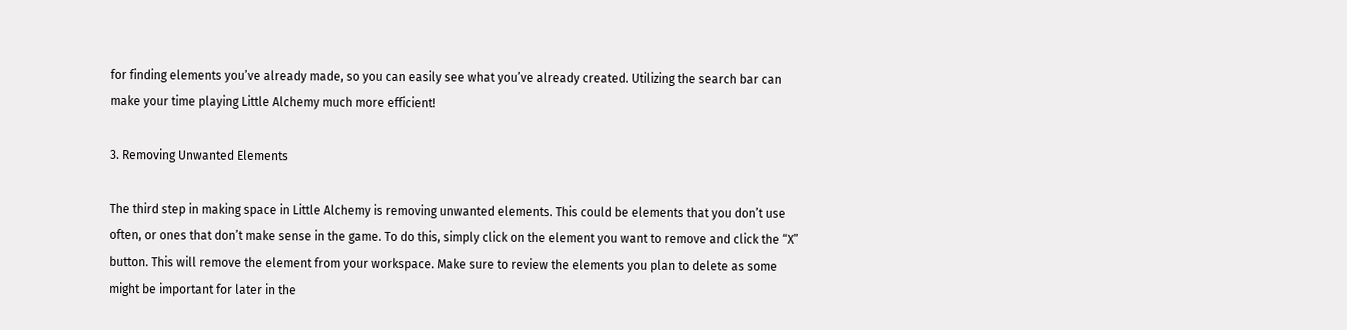for finding elements you’ve already made, so you can easily see what you’ve already created. Utilizing the search bar can make your time playing Little Alchemy much more efficient!

3. Removing Unwanted Elements

The third step in making space in Little Alchemy is removing unwanted elements. This could be elements that you don’t use often, or ones that don’t make sense in the game. To do this, simply click on the element you want to remove and click the “X” button. This will remove the element from your workspace. Make sure to review the elements you plan to delete as some might be important for later in the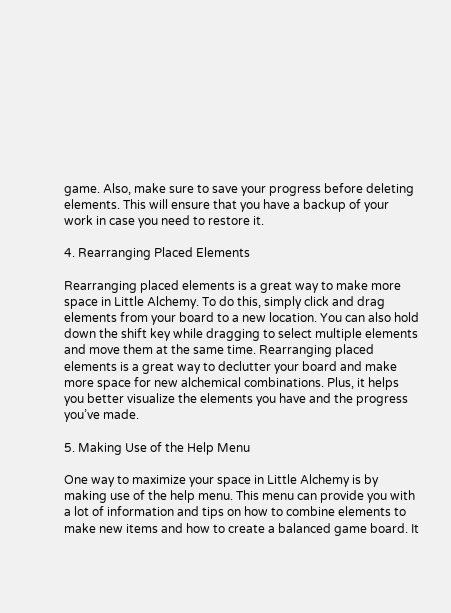game. Also, make sure to save your progress before deleting elements. This will ensure that you have a backup of your work in case you need to restore it.

4. Rearranging Placed Elements

Rearranging placed elements is a great way to make more space in Little Alchemy. To do this, simply click and drag elements from your board to a new location. You can also hold down the shift key while dragging to select multiple elements and move them at the same time. Rearranging placed elements is a great way to declutter your board and make more space for new alchemical combinations. Plus, it helps you better visualize the elements you have and the progress you’ve made.

5. Making Use of the Help Menu

One way to maximize your space in Little Alchemy is by making use of the help menu. This menu can provide you with a lot of information and tips on how to combine elements to make new items and how to create a balanced game board. It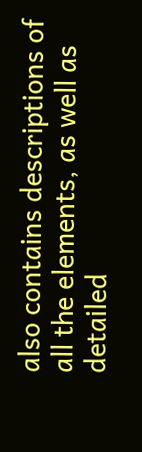also contains descriptions of all the elements, as well as detailed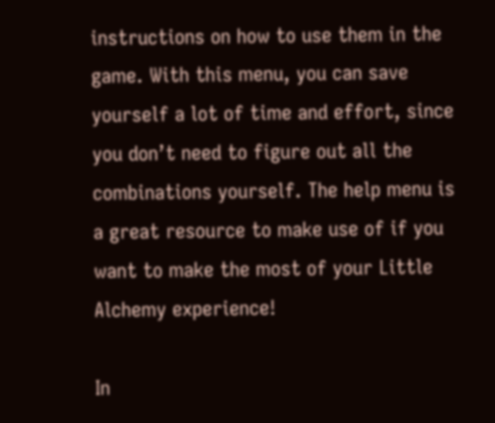instructions on how to use them in the game. With this menu, you can save yourself a lot of time and effort, since you don’t need to figure out all the combinations yourself. The help menu is a great resource to make use of if you want to make the most of your Little Alchemy experience!

In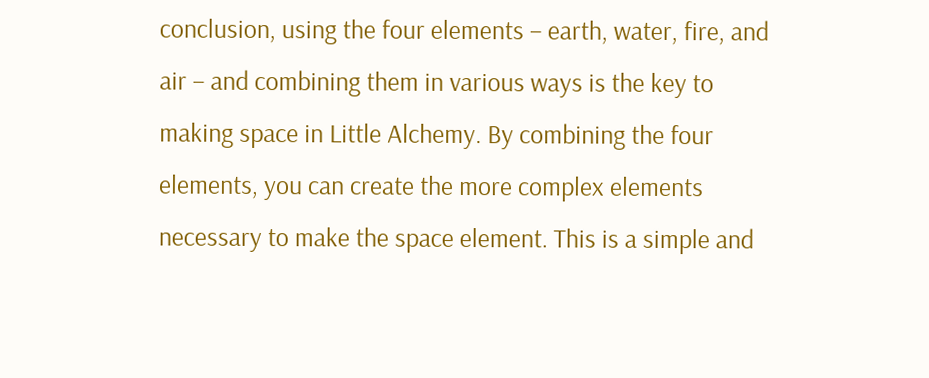conclusion, using the four elements – earth, water, fire, and air – and combining them in various ways is the key to making space in Little Alchemy. By combining the four elements, you can create the more complex elements necessary to make the space element. This is a simple and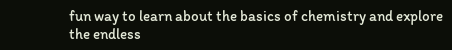fun way to learn about the basics of chemistry and explore the endless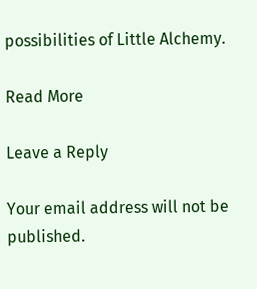possibilities of Little Alchemy.

Read More

Leave a Reply

Your email address will not be published.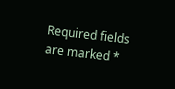Required fields are marked *